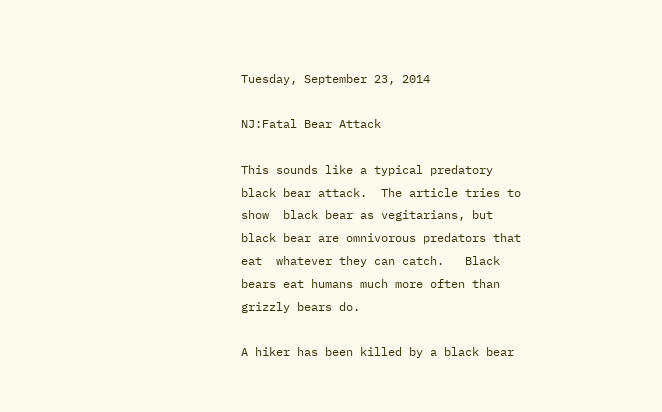Tuesday, September 23, 2014

NJ:Fatal Bear Attack

This sounds like a typical predatory black bear attack.  The article tries to show  black bear as vegitarians, but black bear are omnivorous predators that eat  whatever they can catch.   Black bears eat humans much more often than grizzly bears do.

A hiker has been killed by a black bear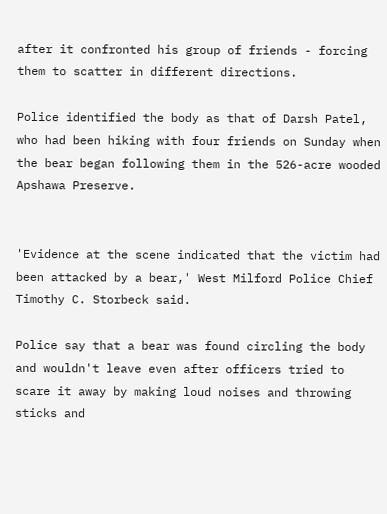after it confronted his group of friends - forcing them to scatter in different directions.

Police identified the body as that of Darsh Patel, who had been hiking with four friends on Sunday when the bear began following them in the 526-acre wooded Apshawa Preserve.


'Evidence at the scene indicated that the victim had been attacked by a bear,' West Milford Police Chief Timothy C. Storbeck said.

Police say that a bear was found circling the body and wouldn't leave even after officers tried to scare it away by making loud noises and throwing sticks and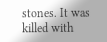stones. It was killed with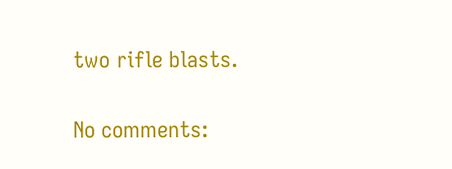two rifle blasts.

No comments: